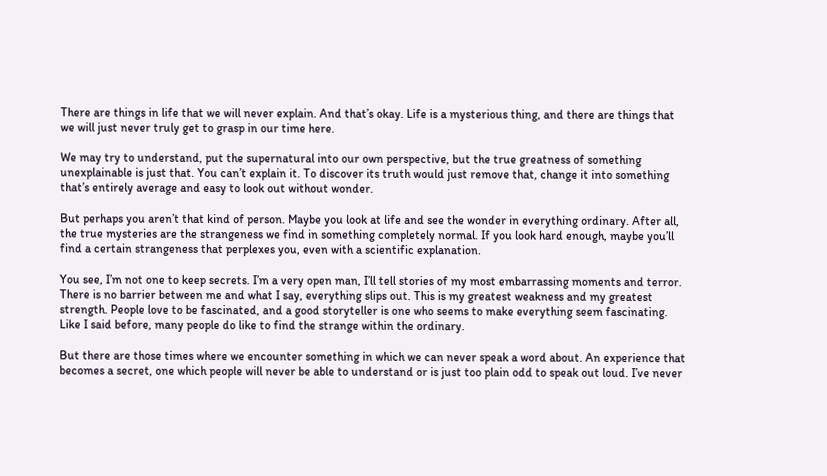There are things in life that we will never explain. And that’s okay. Life is a mysterious thing, and there are things that we will just never truly get to grasp in our time here.

We may try to understand, put the supernatural into our own perspective, but the true greatness of something unexplainable is just that. You can’t explain it. To discover its truth would just remove that, change it into something that’s entirely average and easy to look out without wonder.

But perhaps you aren’t that kind of person. Maybe you look at life and see the wonder in everything ordinary. After all, the true mysteries are the strangeness we find in something completely normal. If you look hard enough, maybe you’ll find a certain strangeness that perplexes you, even with a scientific explanation.

You see, I’m not one to keep secrets. I’m a very open man, I’ll tell stories of my most embarrassing moments and terror. There is no barrier between me and what I say, everything slips out. This is my greatest weakness and my greatest strength. People love to be fascinated, and a good storyteller is one who seems to make everything seem fascinating. Like I said before, many people do like to find the strange within the ordinary.

But there are those times where we encounter something in which we can never speak a word about. An experience that becomes a secret, one which people will never be able to understand or is just too plain odd to speak out loud. I’ve never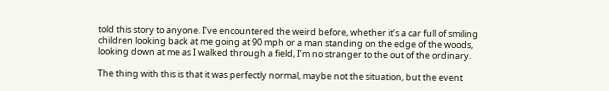told this story to anyone. I’ve encountered the weird before, whether it’s a car full of smiling children looking back at me going at 90 mph or a man standing on the edge of the woods, looking down at me as I walked through a field, I’m no stranger to the out of the ordinary.

The thing with this is that it was perfectly normal, maybe not the situation, but the event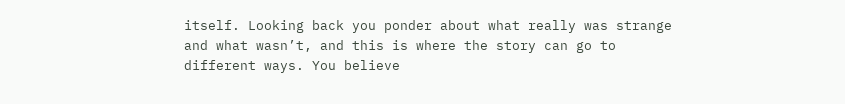itself. Looking back you ponder about what really was strange and what wasn’t, and this is where the story can go to different ways. You believe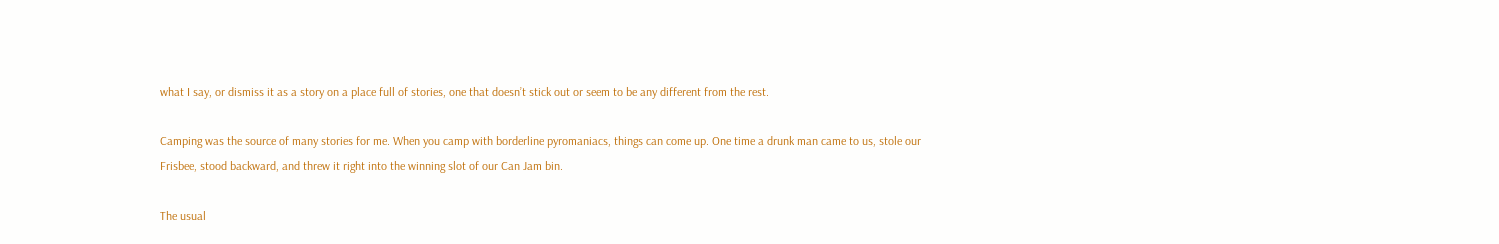what I say, or dismiss it as a story on a place full of stories, one that doesn’t stick out or seem to be any different from the rest.

Camping was the source of many stories for me. When you camp with borderline pyromaniacs, things can come up. One time a drunk man came to us, stole our Frisbee, stood backward, and threw it right into the winning slot of our Can Jam bin.

The usual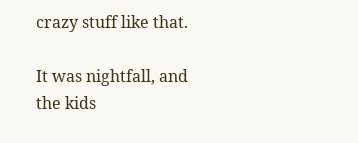crazy stuff like that.

It was nightfall, and the kids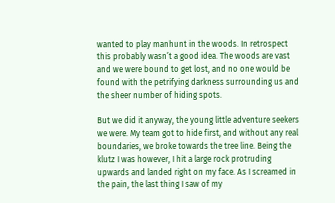wanted to play manhunt in the woods. In retrospect this probably wasn’t a good idea. The woods are vast and we were bound to get lost, and no one would be found with the petrifying darkness surrounding us and the sheer number of hiding spots.

But we did it anyway, the young little adventure seekers we were. My team got to hide first, and without any real boundaries, we broke towards the tree line. Being the klutz I was however, I hit a large rock protruding upwards and landed right on my face. As I screamed in the pain, the last thing I saw of my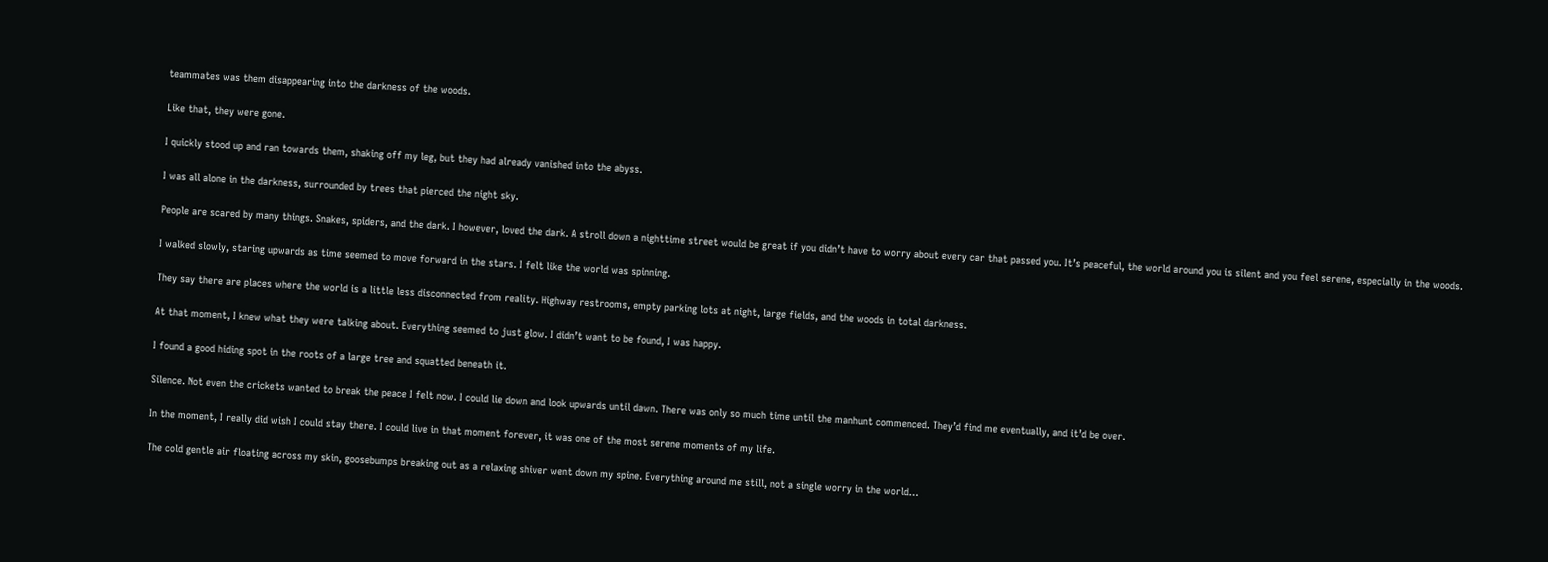teammates was them disappearing into the darkness of the woods.

Like that, they were gone.

I quickly stood up and ran towards them, shaking off my leg, but they had already vanished into the abyss.

I was all alone in the darkness, surrounded by trees that pierced the night sky.

People are scared by many things. Snakes, spiders, and the dark. I however, loved the dark. A stroll down a nighttime street would be great if you didn’t have to worry about every car that passed you. It’s peaceful, the world around you is silent and you feel serene, especially in the woods.

I walked slowly, staring upwards as time seemed to move forward in the stars. I felt like the world was spinning.

They say there are places where the world is a little less disconnected from reality. Highway restrooms, empty parking lots at night, large fields, and the woods in total darkness.

At that moment, I knew what they were talking about. Everything seemed to just glow. I didn’t want to be found, I was happy.

I found a good hiding spot in the roots of a large tree and squatted beneath it.

Silence. Not even the crickets wanted to break the peace I felt now. I could lie down and look upwards until dawn. There was only so much time until the manhunt commenced. They’d find me eventually, and it’d be over.

In the moment, I really did wish I could stay there. I could live in that moment forever, it was one of the most serene moments of my life.

The cold gentle air floating across my skin, goosebumps breaking out as a relaxing shiver went down my spine. Everything around me still, not a single worry in the world…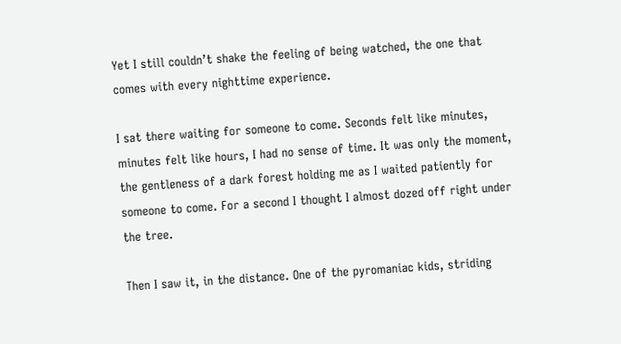Yet I still couldn’t shake the feeling of being watched, the one that comes with every nighttime experience.

I sat there waiting for someone to come. Seconds felt like minutes, minutes felt like hours, I had no sense of time. It was only the moment, the gentleness of a dark forest holding me as I waited patiently for someone to come. For a second I thought I almost dozed off right under the tree.

Then I saw it, in the distance. One of the pyromaniac kids, striding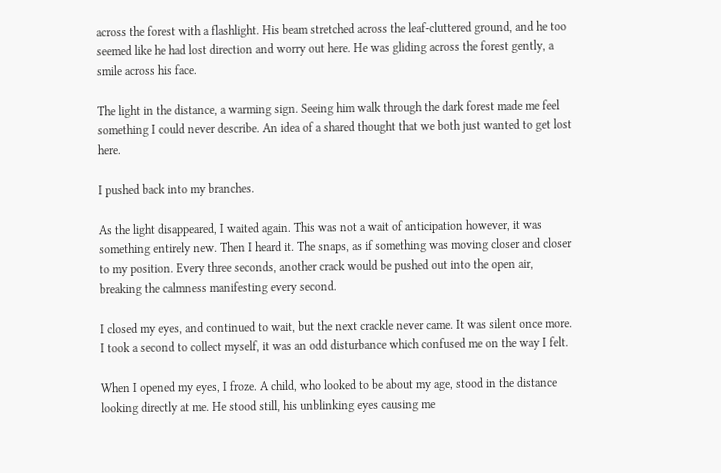across the forest with a flashlight. His beam stretched across the leaf-cluttered ground, and he too seemed like he had lost direction and worry out here. He was gliding across the forest gently, a smile across his face.

The light in the distance, a warming sign. Seeing him walk through the dark forest made me feel something I could never describe. An idea of a shared thought that we both just wanted to get lost here.

I pushed back into my branches.

As the light disappeared, I waited again. This was not a wait of anticipation however, it was something entirely new. Then I heard it. The snaps, as if something was moving closer and closer to my position. Every three seconds, another crack would be pushed out into the open air, breaking the calmness manifesting every second.

I closed my eyes, and continued to wait, but the next crackle never came. It was silent once more. I took a second to collect myself, it was an odd disturbance which confused me on the way I felt.

When I opened my eyes, I froze. A child, who looked to be about my age, stood in the distance looking directly at me. He stood still, his unblinking eyes causing me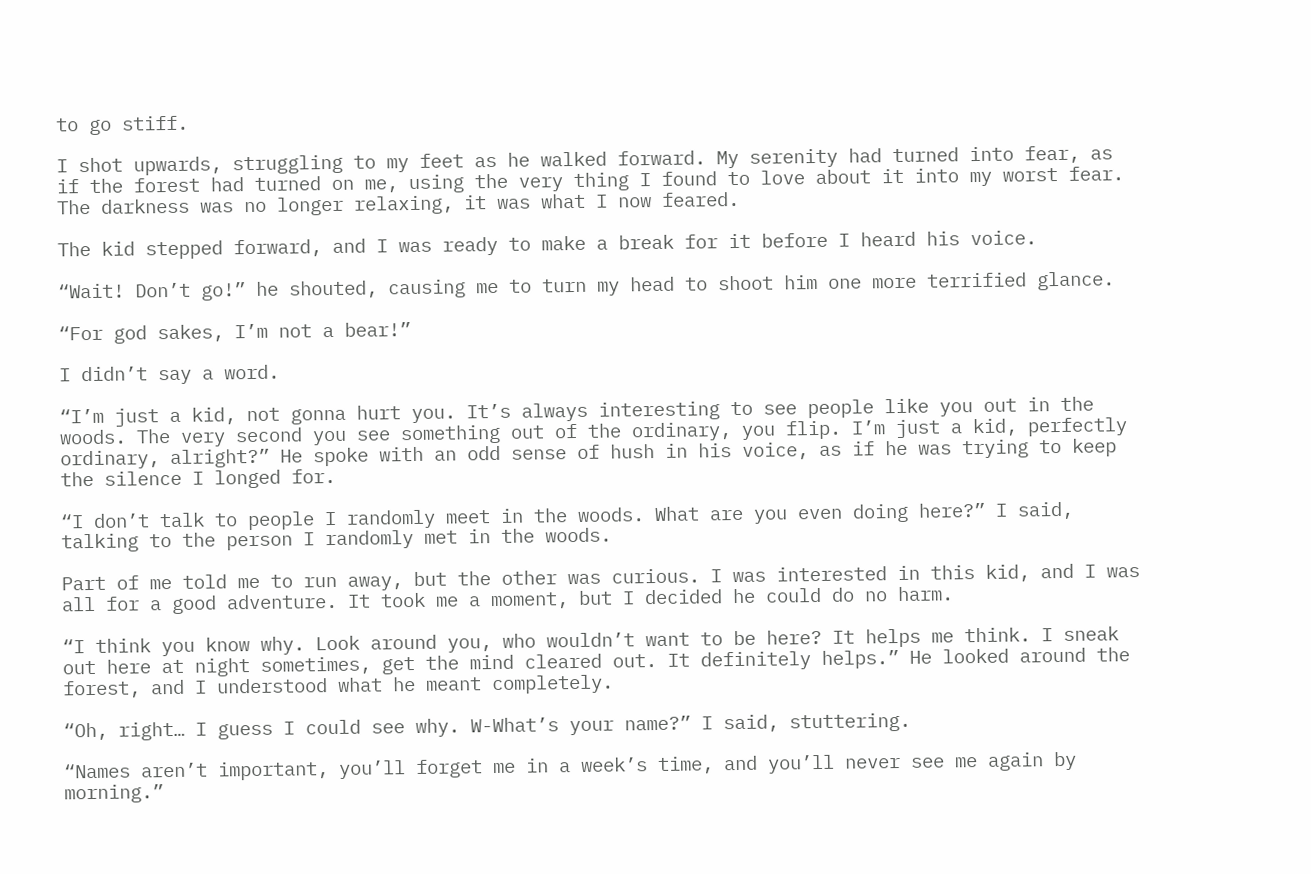to go stiff.

I shot upwards, struggling to my feet as he walked forward. My serenity had turned into fear, as if the forest had turned on me, using the very thing I found to love about it into my worst fear. The darkness was no longer relaxing, it was what I now feared.

The kid stepped forward, and I was ready to make a break for it before I heard his voice.

“Wait! Don’t go!” he shouted, causing me to turn my head to shoot him one more terrified glance.

“For god sakes, I’m not a bear!”

I didn’t say a word.

“I’m just a kid, not gonna hurt you. It’s always interesting to see people like you out in the woods. The very second you see something out of the ordinary, you flip. I’m just a kid, perfectly ordinary, alright?” He spoke with an odd sense of hush in his voice, as if he was trying to keep the silence I longed for.

“I don’t talk to people I randomly meet in the woods. What are you even doing here?” I said, talking to the person I randomly met in the woods.

Part of me told me to run away, but the other was curious. I was interested in this kid, and I was all for a good adventure. It took me a moment, but I decided he could do no harm.

“I think you know why. Look around you, who wouldn’t want to be here? It helps me think. I sneak out here at night sometimes, get the mind cleared out. It definitely helps.” He looked around the forest, and I understood what he meant completely.

“Oh, right… I guess I could see why. W-What’s your name?” I said, stuttering.

“Names aren’t important, you’ll forget me in a week’s time, and you’ll never see me again by morning.”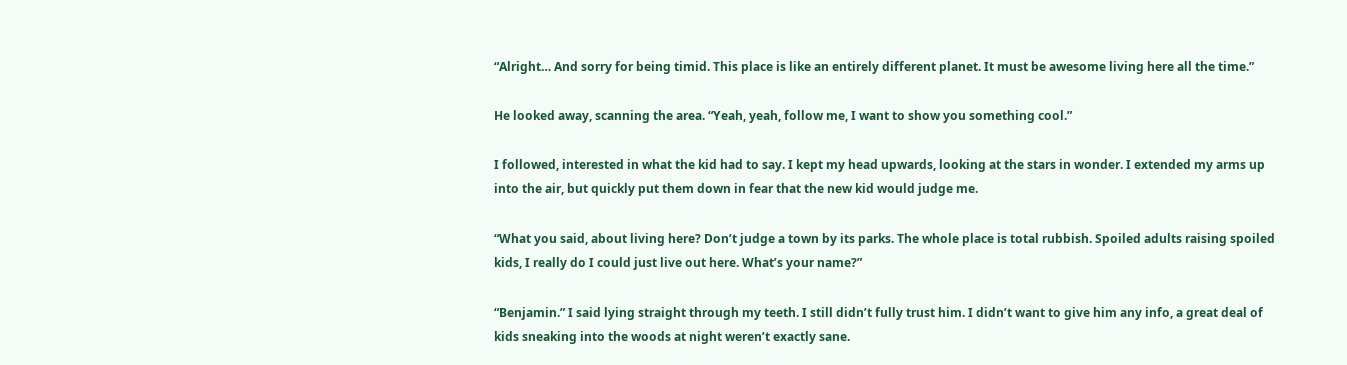“Alright… And sorry for being timid. This place is like an entirely different planet. It must be awesome living here all the time.”

He looked away, scanning the area. “Yeah, yeah, follow me, I want to show you something cool.”

I followed, interested in what the kid had to say. I kept my head upwards, looking at the stars in wonder. I extended my arms up into the air, but quickly put them down in fear that the new kid would judge me.

“What you said, about living here? Don’t judge a town by its parks. The whole place is total rubbish. Spoiled adults raising spoiled kids, I really do I could just live out here. What’s your name?”

“Benjamin.” I said lying straight through my teeth. I still didn’t fully trust him. I didn’t want to give him any info, a great deal of kids sneaking into the woods at night weren’t exactly sane.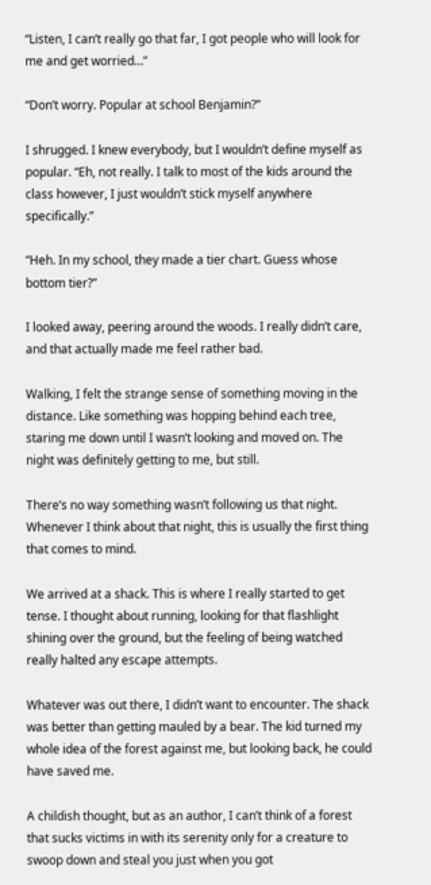“Listen, I can’t really go that far, I got people who will look for me and get worried…”

“Don’t worry. Popular at school Benjamin?”

I shrugged. I knew everybody, but I wouldn’t define myself as popular. “Eh, not really. I talk to most of the kids around the class however, I just wouldn’t stick myself anywhere specifically.”

“Heh. In my school, they made a tier chart. Guess whose bottom tier?”

I looked away, peering around the woods. I really didn’t care, and that actually made me feel rather bad.

Walking, I felt the strange sense of something moving in the distance. Like something was hopping behind each tree, staring me down until I wasn’t looking and moved on. The night was definitely getting to me, but still.

There’s no way something wasn’t following us that night. Whenever I think about that night, this is usually the first thing that comes to mind.

We arrived at a shack. This is where I really started to get tense. I thought about running, looking for that flashlight shining over the ground, but the feeling of being watched really halted any escape attempts.

Whatever was out there, I didn’t want to encounter. The shack was better than getting mauled by a bear. The kid turned my whole idea of the forest against me, but looking back, he could have saved me.

A childish thought, but as an author, I can’t think of a forest that sucks victims in with its serenity only for a creature to swoop down and steal you just when you got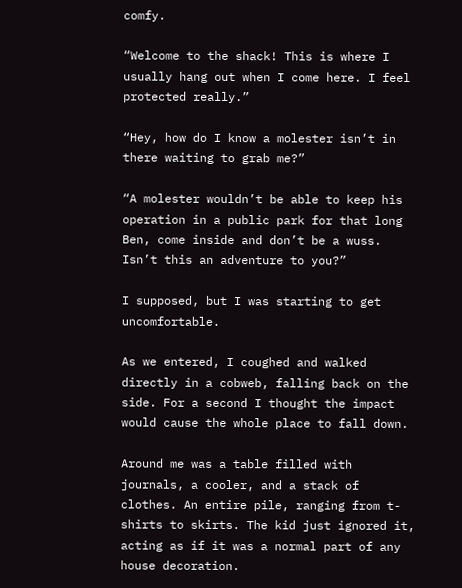comfy.

“Welcome to the shack! This is where I usually hang out when I come here. I feel protected really.”

“Hey, how do I know a molester isn’t in there waiting to grab me?”

“A molester wouldn’t be able to keep his operation in a public park for that long Ben, come inside and don’t be a wuss. Isn’t this an adventure to you?”

I supposed, but I was starting to get uncomfortable.

As we entered, I coughed and walked directly in a cobweb, falling back on the side. For a second I thought the impact would cause the whole place to fall down.

Around me was a table filled with journals, a cooler, and a stack of clothes. An entire pile, ranging from t-shirts to skirts. The kid just ignored it, acting as if it was a normal part of any house decoration.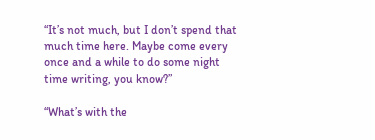“It’s not much, but I don’t spend that much time here. Maybe come every once and a while to do some night time writing, you know?”

“What’s with the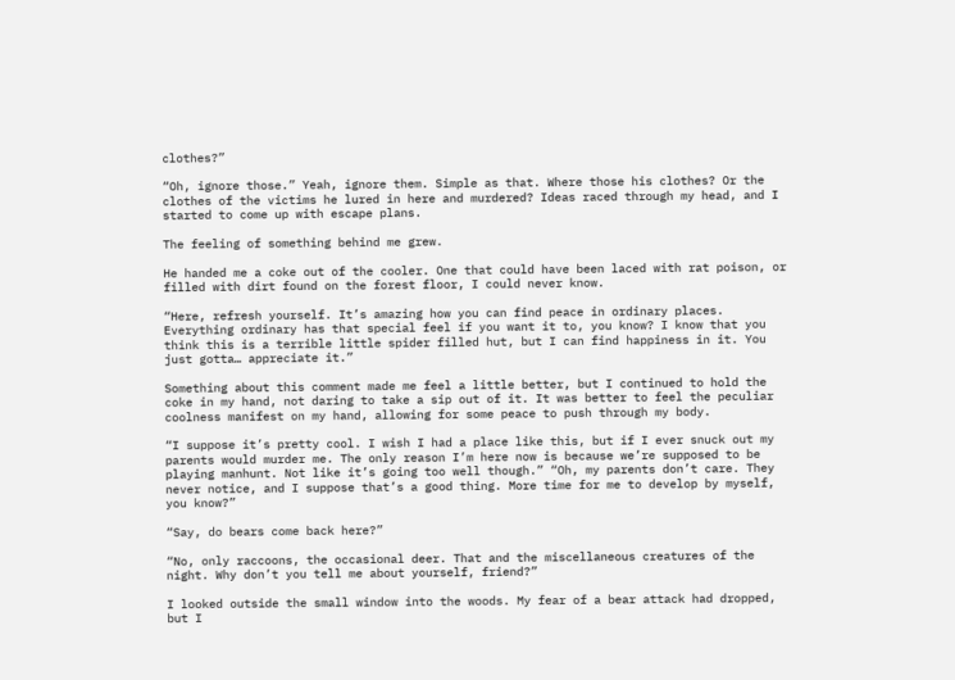clothes?”

“Oh, ignore those.” Yeah, ignore them. Simple as that. Where those his clothes? Or the clothes of the victims he lured in here and murdered? Ideas raced through my head, and I started to come up with escape plans.

The feeling of something behind me grew.

He handed me a coke out of the cooler. One that could have been laced with rat poison, or filled with dirt found on the forest floor, I could never know.

“Here, refresh yourself. It’s amazing how you can find peace in ordinary places. Everything ordinary has that special feel if you want it to, you know? I know that you think this is a terrible little spider filled hut, but I can find happiness in it. You just gotta… appreciate it.”

Something about this comment made me feel a little better, but I continued to hold the coke in my hand, not daring to take a sip out of it. It was better to feel the peculiar coolness manifest on my hand, allowing for some peace to push through my body.

“I suppose it’s pretty cool. I wish I had a place like this, but if I ever snuck out my parents would murder me. The only reason I’m here now is because we’re supposed to be playing manhunt. Not like it’s going too well though.” “Oh, my parents don’t care. They never notice, and I suppose that’s a good thing. More time for me to develop by myself, you know?”

“Say, do bears come back here?”

“No, only raccoons, the occasional deer. That and the miscellaneous creatures of the night. Why don’t you tell me about yourself, friend?”

I looked outside the small window into the woods. My fear of a bear attack had dropped, but I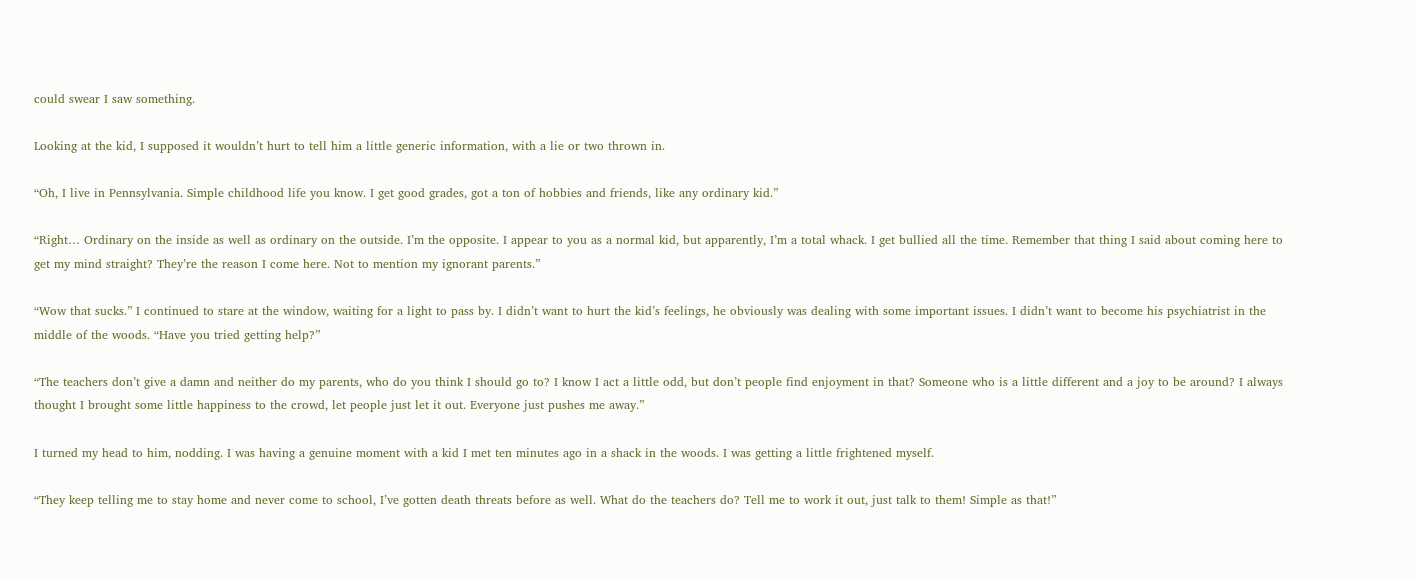could swear I saw something.

Looking at the kid, I supposed it wouldn’t hurt to tell him a little generic information, with a lie or two thrown in.

“Oh, I live in Pennsylvania. Simple childhood life you know. I get good grades, got a ton of hobbies and friends, like any ordinary kid.”

“Right… Ordinary on the inside as well as ordinary on the outside. I’m the opposite. I appear to you as a normal kid, but apparently, I’m a total whack. I get bullied all the time. Remember that thing I said about coming here to get my mind straight? They’re the reason I come here. Not to mention my ignorant parents.”

“Wow that sucks.” I continued to stare at the window, waiting for a light to pass by. I didn’t want to hurt the kid’s feelings, he obviously was dealing with some important issues. I didn’t want to become his psychiatrist in the middle of the woods. “Have you tried getting help?”

“The teachers don’t give a damn and neither do my parents, who do you think I should go to? I know I act a little odd, but don’t people find enjoyment in that? Someone who is a little different and a joy to be around? I always thought I brought some little happiness to the crowd, let people just let it out. Everyone just pushes me away.”

I turned my head to him, nodding. I was having a genuine moment with a kid I met ten minutes ago in a shack in the woods. I was getting a little frightened myself.

“They keep telling me to stay home and never come to school, I’ve gotten death threats before as well. What do the teachers do? Tell me to work it out, just talk to them! Simple as that!”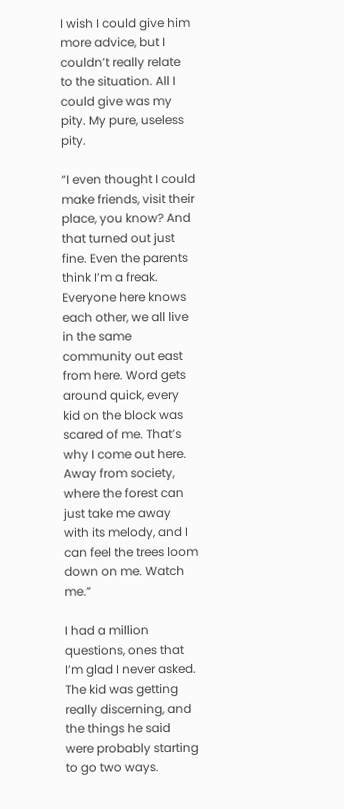I wish I could give him more advice, but I couldn’t really relate to the situation. All I could give was my pity. My pure, useless pity.

“I even thought I could make friends, visit their place, you know? And that turned out just fine. Even the parents think I’m a freak. Everyone here knows each other, we all live in the same community out east from here. Word gets around quick, every kid on the block was scared of me. That’s why I come out here. Away from society, where the forest can just take me away with its melody, and I can feel the trees loom down on me. Watch me.”

I had a million questions, ones that I’m glad I never asked. The kid was getting really discerning, and the things he said were probably starting to go two ways.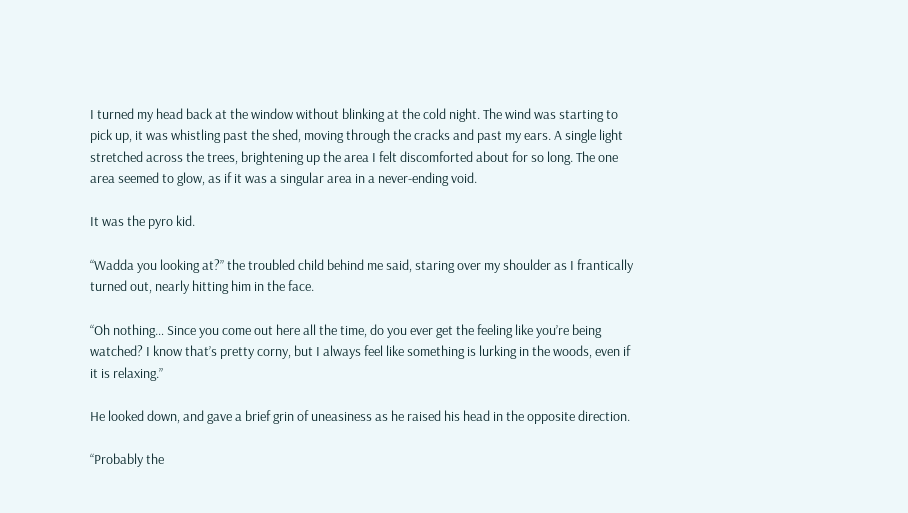I turned my head back at the window without blinking at the cold night. The wind was starting to pick up, it was whistling past the shed, moving through the cracks and past my ears. A single light stretched across the trees, brightening up the area I felt discomforted about for so long. The one area seemed to glow, as if it was a singular area in a never-ending void.

It was the pyro kid.

“Wadda you looking at?” the troubled child behind me said, staring over my shoulder as I frantically turned out, nearly hitting him in the face.

“Oh nothing… Since you come out here all the time, do you ever get the feeling like you’re being watched? I know that’s pretty corny, but I always feel like something is lurking in the woods, even if it is relaxing.”

He looked down, and gave a brief grin of uneasiness as he raised his head in the opposite direction.

“Probably the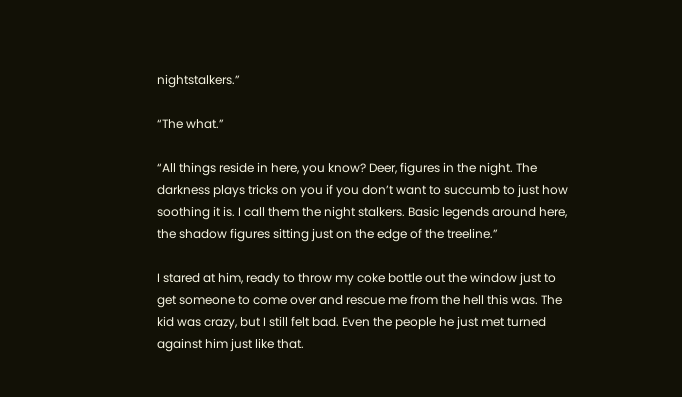nightstalkers.”

“The what.”

“All things reside in here, you know? Deer, figures in the night. The darkness plays tricks on you if you don’t want to succumb to just how soothing it is. I call them the night stalkers. Basic legends around here, the shadow figures sitting just on the edge of the treeline.”

I stared at him, ready to throw my coke bottle out the window just to get someone to come over and rescue me from the hell this was. The kid was crazy, but I still felt bad. Even the people he just met turned against him just like that.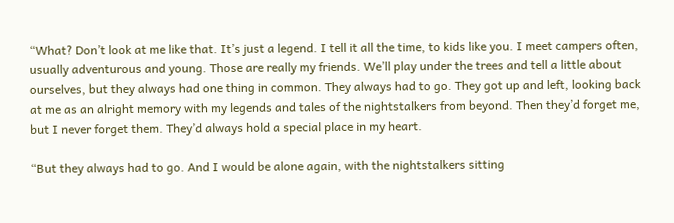“What? Don’t look at me like that. It’s just a legend. I tell it all the time, to kids like you. I meet campers often, usually adventurous and young. Those are really my friends. We’ll play under the trees and tell a little about ourselves, but they always had one thing in common. They always had to go. They got up and left, looking back at me as an alright memory with my legends and tales of the nightstalkers from beyond. Then they’d forget me, but I never forget them. They’d always hold a special place in my heart.

“But they always had to go. And I would be alone again, with the nightstalkers sitting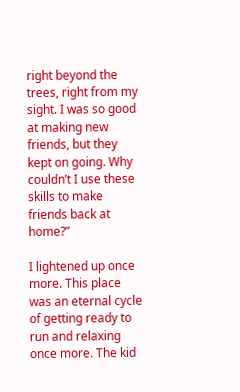right beyond the trees, right from my sight. I was so good at making new friends, but they kept on going. Why couldn’t I use these skills to make friends back at home?”

I lightened up once more. This place was an eternal cycle of getting ready to run and relaxing once more. The kid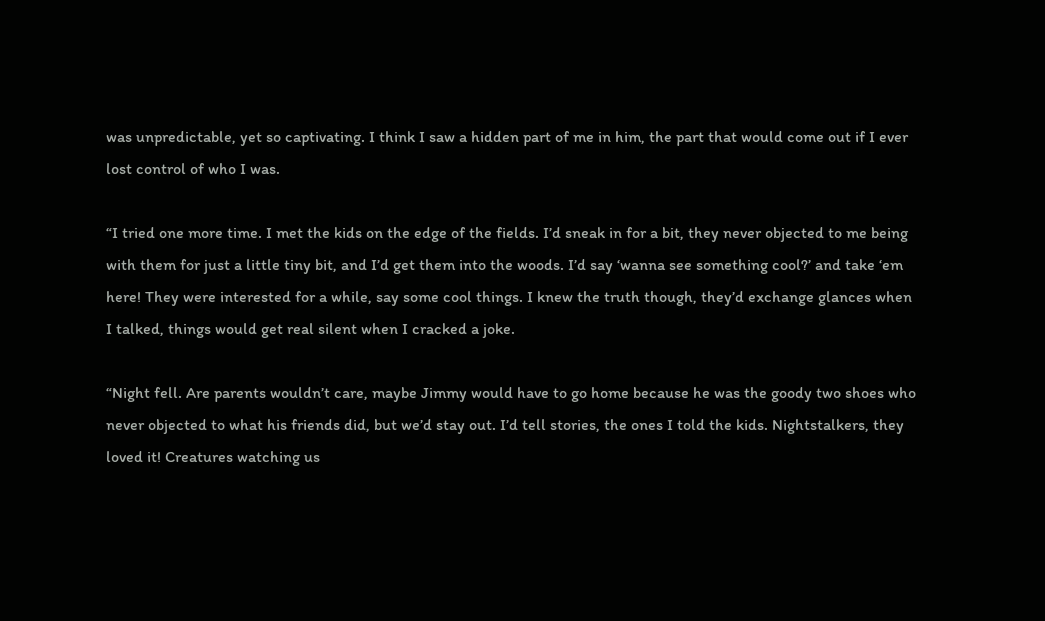was unpredictable, yet so captivating. I think I saw a hidden part of me in him, the part that would come out if I ever lost control of who I was.

“I tried one more time. I met the kids on the edge of the fields. I’d sneak in for a bit, they never objected to me being with them for just a little tiny bit, and I’d get them into the woods. I’d say ‘wanna see something cool?’ and take ‘em here! They were interested for a while, say some cool things. I knew the truth though, they’d exchange glances when I talked, things would get real silent when I cracked a joke.

“Night fell. Are parents wouldn’t care, maybe Jimmy would have to go home because he was the goody two shoes who never objected to what his friends did, but we’d stay out. I’d tell stories, the ones I told the kids. Nightstalkers, they loved it! Creatures watching us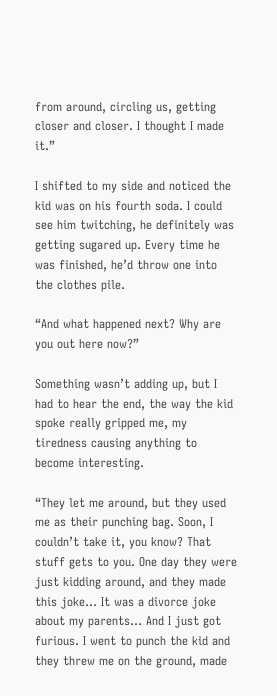from around, circling us, getting closer and closer. I thought I made it.”

I shifted to my side and noticed the kid was on his fourth soda. I could see him twitching, he definitely was getting sugared up. Every time he was finished, he’d throw one into the clothes pile.

“And what happened next? Why are you out here now?”

Something wasn’t adding up, but I had to hear the end, the way the kid spoke really gripped me, my tiredness causing anything to become interesting.

“They let me around, but they used me as their punching bag. Soon, I couldn’t take it, you know? That stuff gets to you. One day they were just kidding around, and they made this joke… It was a divorce joke about my parents… And I just got furious. I went to punch the kid and they threw me on the ground, made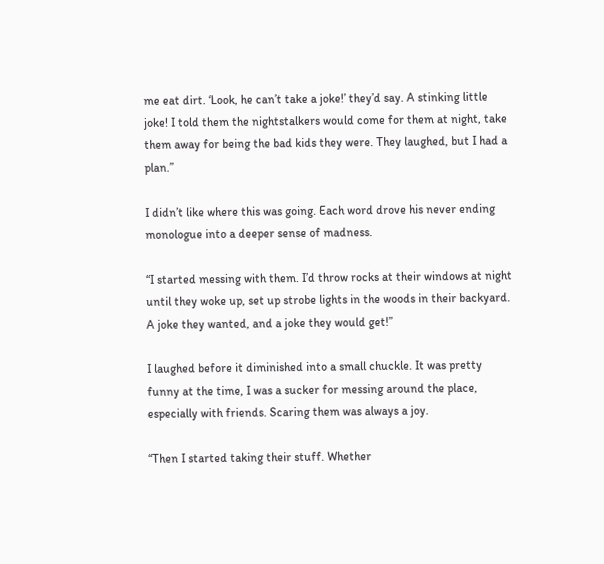me eat dirt. ‘Look, he can’t take a joke!’ they’d say. A stinking little joke! I told them the nightstalkers would come for them at night, take them away for being the bad kids they were. They laughed, but I had a plan.”

I didn’t like where this was going. Each word drove his never ending monologue into a deeper sense of madness.

“I started messing with them. I’d throw rocks at their windows at night until they woke up, set up strobe lights in the woods in their backyard. A joke they wanted, and a joke they would get!”

I laughed before it diminished into a small chuckle. It was pretty funny at the time, I was a sucker for messing around the place, especially with friends. Scaring them was always a joy.

“Then I started taking their stuff. Whether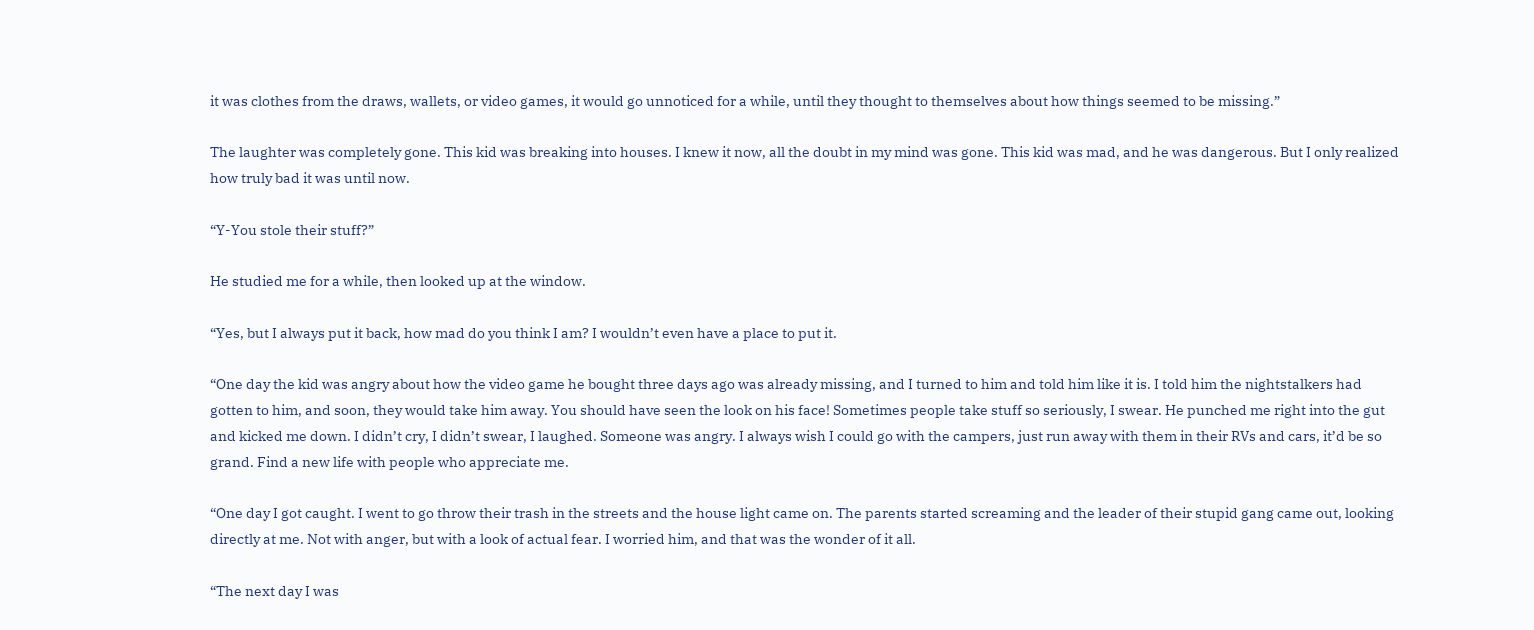it was clothes from the draws, wallets, or video games, it would go unnoticed for a while, until they thought to themselves about how things seemed to be missing.”

The laughter was completely gone. This kid was breaking into houses. I knew it now, all the doubt in my mind was gone. This kid was mad, and he was dangerous. But I only realized how truly bad it was until now.

“Y-You stole their stuff?”

He studied me for a while, then looked up at the window.

“Yes, but I always put it back, how mad do you think I am? I wouldn’t even have a place to put it.

“One day the kid was angry about how the video game he bought three days ago was already missing, and I turned to him and told him like it is. I told him the nightstalkers had gotten to him, and soon, they would take him away. You should have seen the look on his face! Sometimes people take stuff so seriously, I swear. He punched me right into the gut and kicked me down. I didn’t cry, I didn’t swear, I laughed. Someone was angry. I always wish I could go with the campers, just run away with them in their RVs and cars, it’d be so grand. Find a new life with people who appreciate me.

“One day I got caught. I went to go throw their trash in the streets and the house light came on. The parents started screaming and the leader of their stupid gang came out, looking directly at me. Not with anger, but with a look of actual fear. I worried him, and that was the wonder of it all.

“The next day I was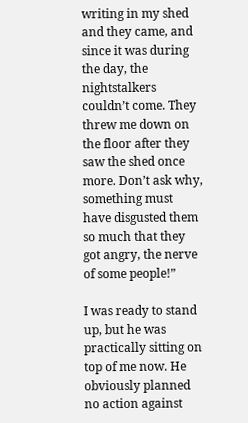writing in my shed and they came, and since it was during the day, the nightstalkers couldn’t come. They threw me down on the floor after they saw the shed once more. Don’t ask why, something must have disgusted them so much that they got angry, the nerve of some people!”

I was ready to stand up, but he was practically sitting on top of me now. He obviously planned no action against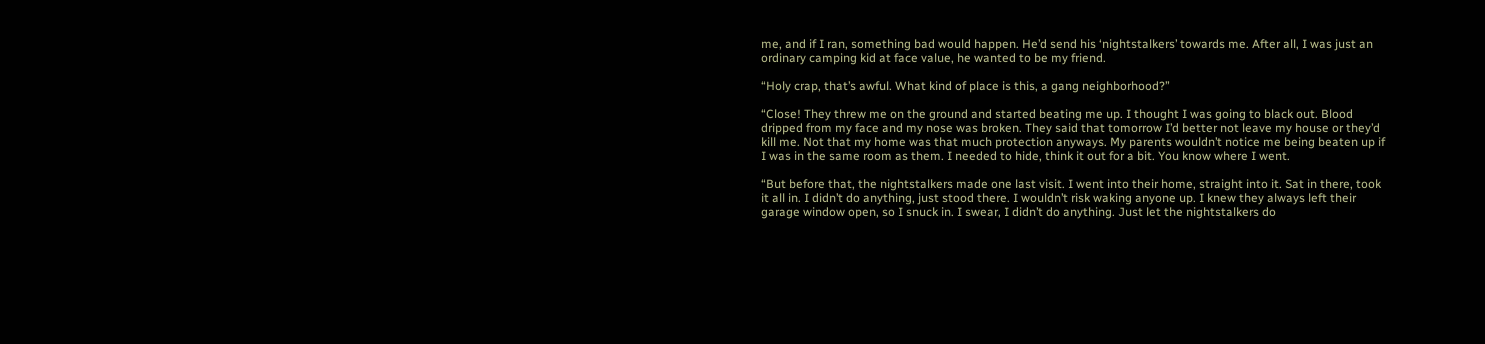me, and if I ran, something bad would happen. He’d send his ‘nightstalkers’ towards me. After all, I was just an ordinary camping kid at face value, he wanted to be my friend.

“Holy crap, that’s awful. What kind of place is this, a gang neighborhood?”

“Close! They threw me on the ground and started beating me up. I thought I was going to black out. Blood dripped from my face and my nose was broken. They said that tomorrow I’d better not leave my house or they’d kill me. Not that my home was that much protection anyways. My parents wouldn’t notice me being beaten up if I was in the same room as them. I needed to hide, think it out for a bit. You know where I went.

“But before that, the nightstalkers made one last visit. I went into their home, straight into it. Sat in there, took it all in. I didn’t do anything, just stood there. I wouldn’t risk waking anyone up. I knew they always left their garage window open, so I snuck in. I swear, I didn’t do anything. Just let the nightstalkers do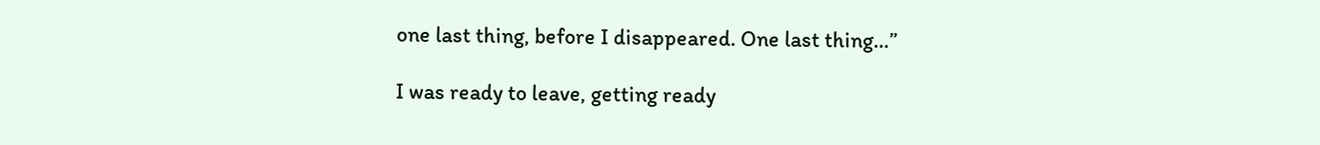one last thing, before I disappeared. One last thing…”

I was ready to leave, getting ready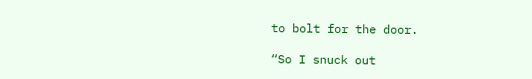to bolt for the door.

“So I snuck out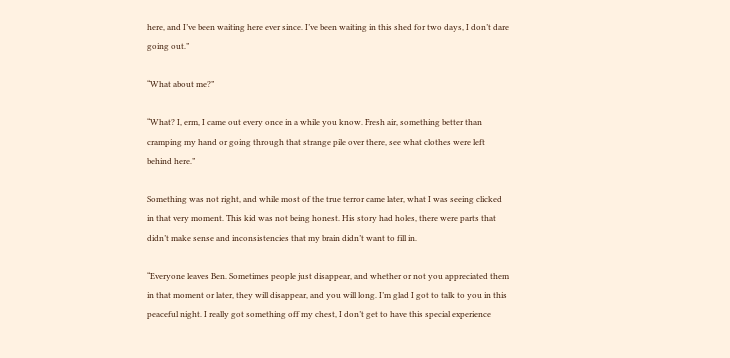here, and I’ve been waiting here ever since. I’ve been waiting in this shed for two days, I don’t dare going out.”

“What about me?”

“What? I, erm, I came out every once in a while you know. Fresh air, something better than cramping my hand or going through that strange pile over there, see what clothes were left behind here.”

Something was not right, and while most of the true terror came later, what I was seeing clicked in that very moment. This kid was not being honest. His story had holes, there were parts that didn’t make sense and inconsistencies that my brain didn’t want to fill in.

“Everyone leaves Ben. Sometimes people just disappear, and whether or not you appreciated them in that moment or later, they will disappear, and you will long. I’m glad I got to talk to you in this peaceful night. I really got something off my chest, I don’t get to have this special experience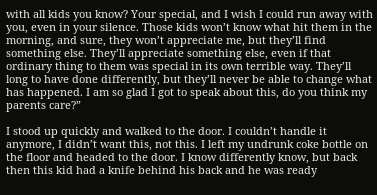with all kids you know? Your special, and I wish I could run away with you, even in your silence. Those kids won’t know what hit them in the morning, and sure, they won’t appreciate me, but they’ll find something else. They’ll appreciate something else, even if that ordinary thing to them was special in its own terrible way. They’ll long to have done differently, but they’ll never be able to change what has happened. I am so glad I got to speak about this, do you think my parents care?”

I stood up quickly and walked to the door. I couldn’t handle it anymore, I didn’t want this, not this. I left my undrunk coke bottle on the floor and headed to the door. I know differently know, but back then this kid had a knife behind his back and he was ready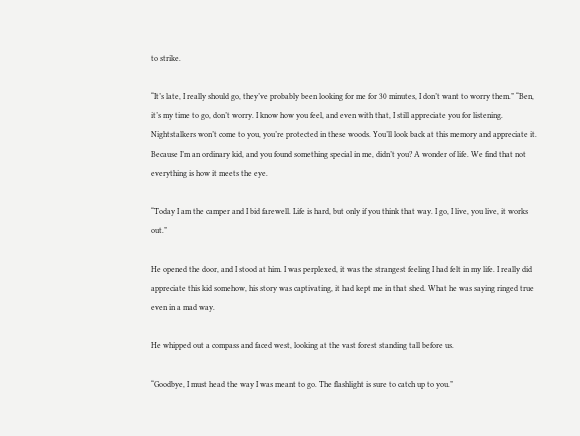to strike.

“It’s late, I really should go, they’ve probably been looking for me for 30 minutes, I don’t want to worry them.” “Ben, it’s my time to go, don’t worry. I know how you feel, and even with that, I still appreciate you for listening. Nightstalkers won’t come to you, you’re protected in these woods. You’ll look back at this memory and appreciate it. Because I’m an ordinary kid, and you found something special in me, didn’t you? A wonder of life. We find that not everything is how it meets the eye.

“Today I am the camper and I bid farewell. Life is hard, but only if you think that way. I go, I live, you live, it works out.”

He opened the door, and I stood at him. I was perplexed, it was the strangest feeling I had felt in my life. I really did appreciate this kid somehow, his story was captivating, it had kept me in that shed. What he was saying ringed true even in a mad way.

He whipped out a compass and faced west, looking at the vast forest standing tall before us.

“Goodbye, I must head the way I was meant to go. The flashlight is sure to catch up to you.”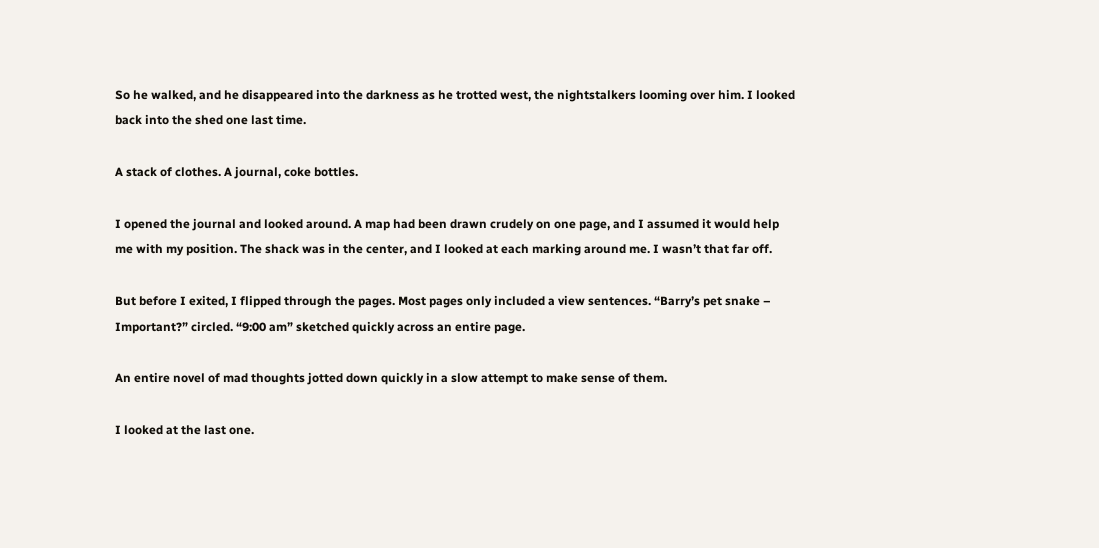So he walked, and he disappeared into the darkness as he trotted west, the nightstalkers looming over him. I looked back into the shed one last time.

A stack of clothes. A journal, coke bottles.

I opened the journal and looked around. A map had been drawn crudely on one page, and I assumed it would help me with my position. The shack was in the center, and I looked at each marking around me. I wasn’t that far off.

But before I exited, I flipped through the pages. Most pages only included a view sentences. “Barry’s pet snake – Important?” circled. “9:00 am” sketched quickly across an entire page.

An entire novel of mad thoughts jotted down quickly in a slow attempt to make sense of them.

I looked at the last one.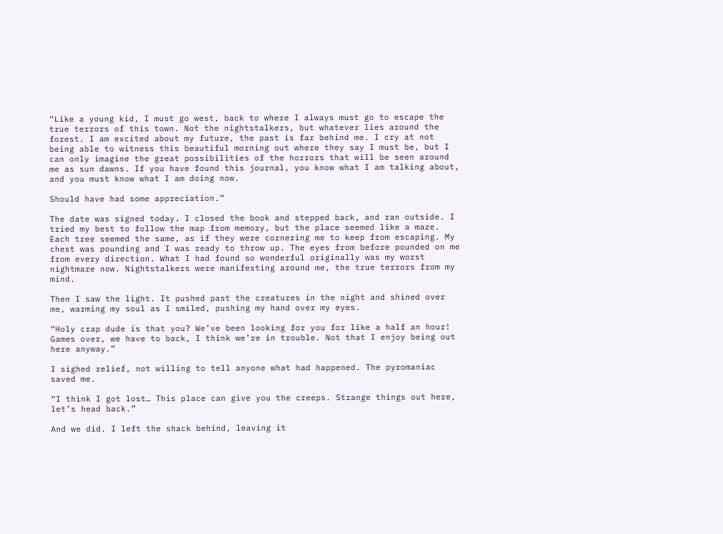“Like a young kid, I must go west, back to where I always must go to escape the true terrors of this town. Not the nightstalkers, but whatever lies around the forest. I am excited about my future, the past is far behind me. I cry at not being able to witness this beautiful morning out where they say I must be, but I can only imagine the great possibilities of the horrors that will be seen around me as sun dawns. If you have found this journal, you know what I am talking about, and you must know what I am doing now.

Should have had some appreciation.”

The date was signed today. I closed the book and stepped back, and ran outside. I tried my best to follow the map from memory, but the place seemed like a maze. Each tree seemed the same, as if they were cornering me to keep from escaping. My chest was pounding and I was ready to throw up. The eyes from before pounded on me from every direction. What I had found so wonderful originally was my worst nightmare now. Nightstalkers were manifesting around me, the true terrors from my mind.

Then I saw the light. It pushed past the creatures in the night and shined over me, warming my soul as I smiled, pushing my hand over my eyes.

“Holy crap dude is that you? We’ve been looking for you for like a half an hour! Games over, we have to back, I think we’re in trouble. Not that I enjoy being out here anyway.”

I sighed relief, not willing to tell anyone what had happened. The pyromaniac saved me.

“I think I got lost… This place can give you the creeps. Strange things out here, let’s head back.”

And we did. I left the shack behind, leaving it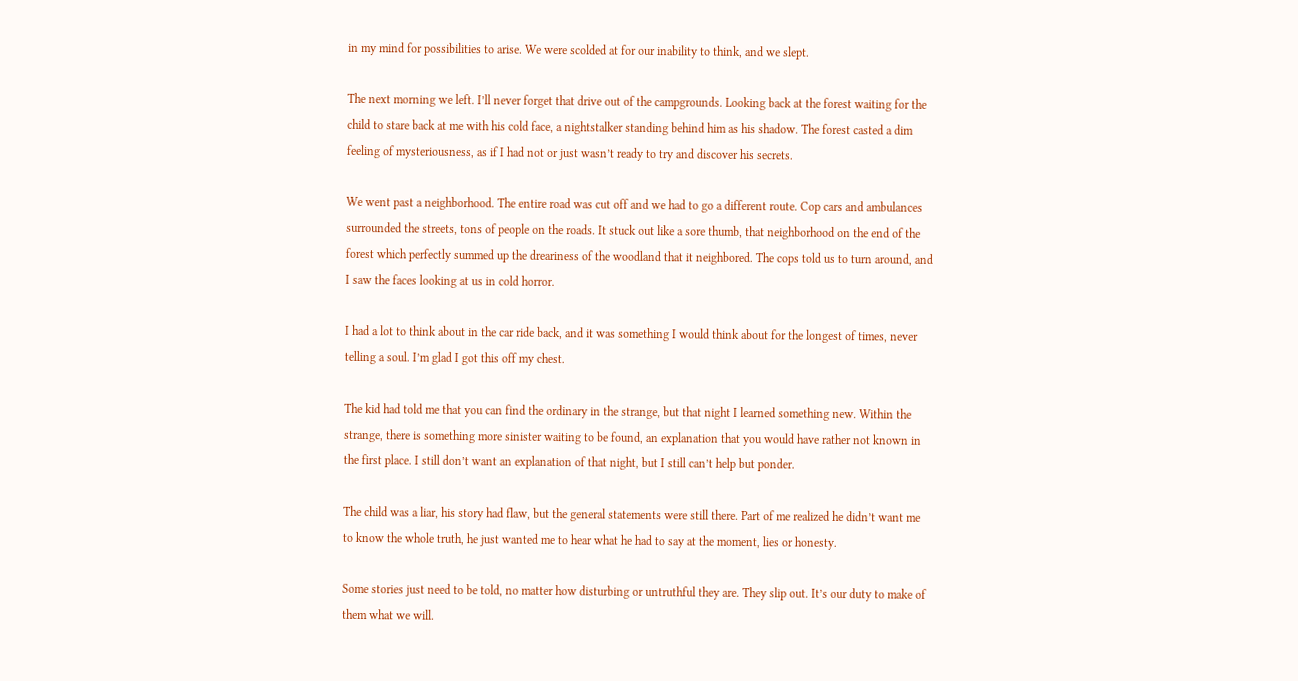in my mind for possibilities to arise. We were scolded at for our inability to think, and we slept.

The next morning we left. I’ll never forget that drive out of the campgrounds. Looking back at the forest waiting for the child to stare back at me with his cold face, a nightstalker standing behind him as his shadow. The forest casted a dim feeling of mysteriousness, as if I had not or just wasn’t ready to try and discover his secrets.

We went past a neighborhood. The entire road was cut off and we had to go a different route. Cop cars and ambulances surrounded the streets, tons of people on the roads. It stuck out like a sore thumb, that neighborhood on the end of the forest which perfectly summed up the dreariness of the woodland that it neighbored. The cops told us to turn around, and I saw the faces looking at us in cold horror.

I had a lot to think about in the car ride back, and it was something I would think about for the longest of times, never telling a soul. I’m glad I got this off my chest.

The kid had told me that you can find the ordinary in the strange, but that night I learned something new. Within the strange, there is something more sinister waiting to be found, an explanation that you would have rather not known in the first place. I still don’t want an explanation of that night, but I still can’t help but ponder.

The child was a liar, his story had flaw, but the general statements were still there. Part of me realized he didn’t want me to know the whole truth, he just wanted me to hear what he had to say at the moment, lies or honesty.

Some stories just need to be told, no matter how disturbing or untruthful they are. They slip out. It’s our duty to make of them what we will.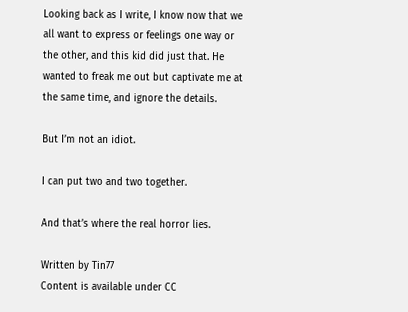Looking back as I write, I know now that we all want to express or feelings one way or the other, and this kid did just that. He wanted to freak me out but captivate me at the same time, and ignore the details.

But I’m not an idiot.

I can put two and two together.

And that’s where the real horror lies.

Written by Tin77
Content is available under CC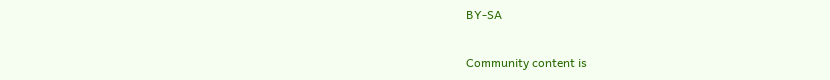BY-SA

Community content is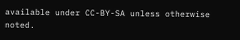available under CC-BY-SA unless otherwise noted.